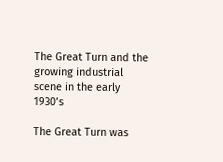The Great Turn and the growing industrial scene in the early 1930’s

The Great Turn was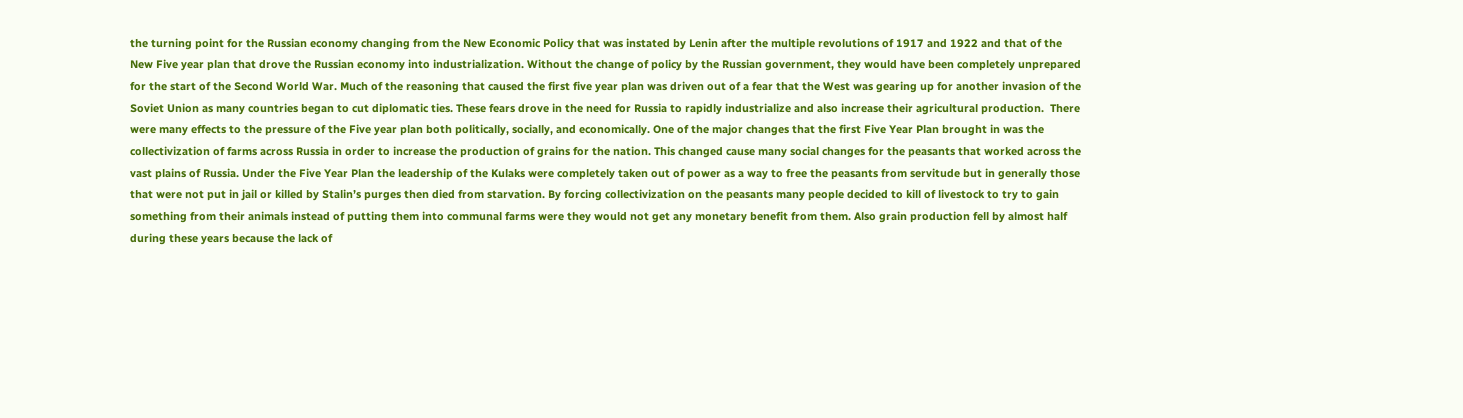the turning point for the Russian economy changing from the New Economic Policy that was instated by Lenin after the multiple revolutions of 1917 and 1922 and that of the New Five year plan that drove the Russian economy into industrialization. Without the change of policy by the Russian government, they would have been completely unprepared for the start of the Second World War. Much of the reasoning that caused the first five year plan was driven out of a fear that the West was gearing up for another invasion of the Soviet Union as many countries began to cut diplomatic ties. These fears drove in the need for Russia to rapidly industrialize and also increase their agricultural production.  There were many effects to the pressure of the Five year plan both politically, socially, and economically. One of the major changes that the first Five Year Plan brought in was the collectivization of farms across Russia in order to increase the production of grains for the nation. This changed cause many social changes for the peasants that worked across the vast plains of Russia. Under the Five Year Plan the leadership of the Kulaks were completely taken out of power as a way to free the peasants from servitude but in generally those that were not put in jail or killed by Stalin’s purges then died from starvation. By forcing collectivization on the peasants many people decided to kill of livestock to try to gain something from their animals instead of putting them into communal farms were they would not get any monetary benefit from them. Also grain production fell by almost half during these years because the lack of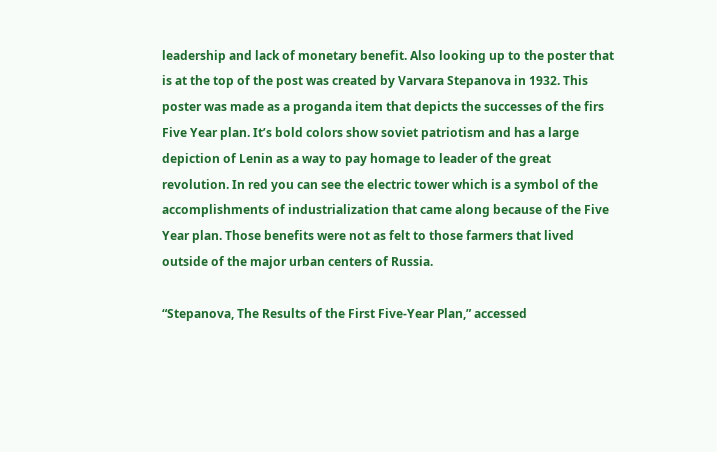leadership and lack of monetary benefit. Also looking up to the poster that is at the top of the post was created by Varvara Stepanova in 1932. This poster was made as a proganda item that depicts the successes of the firs Five Year plan. It’s bold colors show soviet patriotism and has a large depiction of Lenin as a way to pay homage to leader of the great revolution. In red you can see the electric tower which is a symbol of the accomplishments of industrialization that came along because of the Five Year plan. Those benefits were not as felt to those farmers that lived outside of the major urban centers of Russia.

“Stepanova, The Results of the First Five-Year Plan,” accessed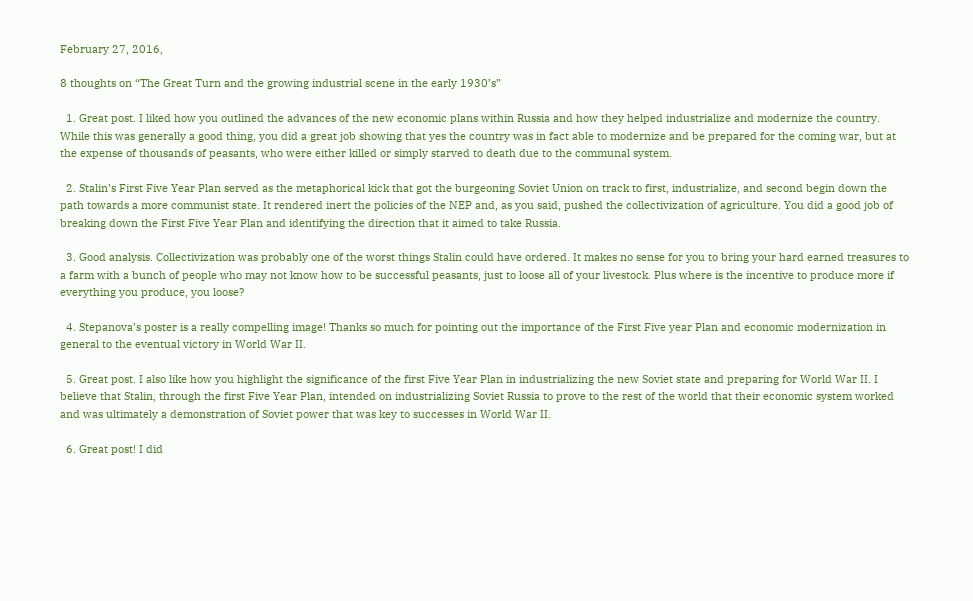February 27, 2016,

8 thoughts on “The Great Turn and the growing industrial scene in the early 1930’s”

  1. Great post. I liked how you outlined the advances of the new economic plans within Russia and how they helped industrialize and modernize the country. While this was generally a good thing, you did a great job showing that yes the country was in fact able to modernize and be prepared for the coming war, but at the expense of thousands of peasants, who were either killed or simply starved to death due to the communal system.

  2. Stalin’s First Five Year Plan served as the metaphorical kick that got the burgeoning Soviet Union on track to first, industrialize, and second begin down the path towards a more communist state. It rendered inert the policies of the NEP and, as you said, pushed the collectivization of agriculture. You did a good job of breaking down the First Five Year Plan and identifying the direction that it aimed to take Russia.

  3. Good analysis. Collectivization was probably one of the worst things Stalin could have ordered. It makes no sense for you to bring your hard earned treasures to a farm with a bunch of people who may not know how to be successful peasants, just to loose all of your livestock. Plus where is the incentive to produce more if everything you produce, you loose?

  4. Stepanova’s poster is a really compelling image! Thanks so much for pointing out the importance of the First Five year Plan and economic modernization in general to the eventual victory in World War II.

  5. Great post. I also like how you highlight the significance of the first Five Year Plan in industrializing the new Soviet state and preparing for World War II. I believe that Stalin, through the first Five Year Plan, intended on industrializing Soviet Russia to prove to the rest of the world that their economic system worked and was ultimately a demonstration of Soviet power that was key to successes in World War II.

  6. Great post! I did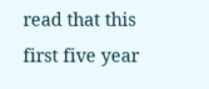read that this first five year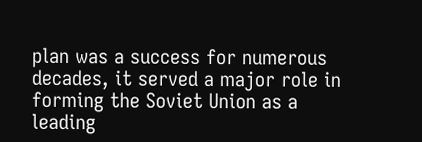plan was a success for numerous decades, it served a major role in forming the Soviet Union as a leading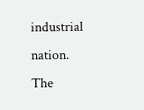industrial nation. The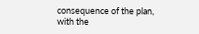consequence of the plan, with the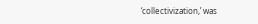‘collectivization,’ was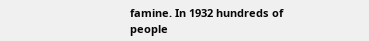famine. In 1932 hundreds of people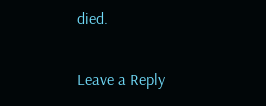died.

Leave a Reply